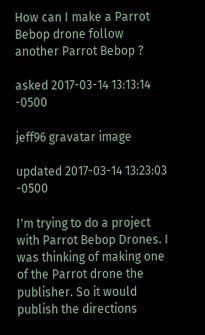How can I make a Parrot Bebop drone follow another Parrot Bebop ?

asked 2017-03-14 13:13:14 -0500

jeff96 gravatar image

updated 2017-03-14 13:23:03 -0500

I'm trying to do a project with Parrot Bebop Drones. I was thinking of making one of the Parrot drone the publisher. So it would publish the directions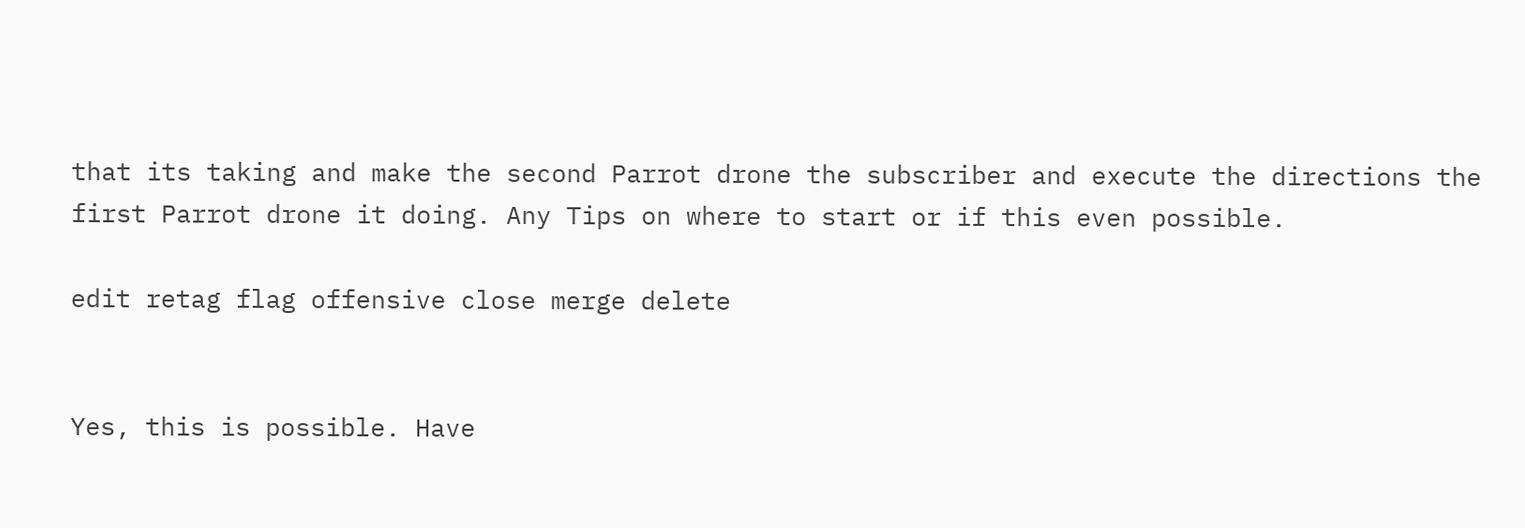that its taking and make the second Parrot drone the subscriber and execute the directions the first Parrot drone it doing. Any Tips on where to start or if this even possible.

edit retag flag offensive close merge delete


Yes, this is possible. Have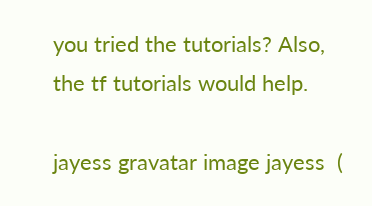you tried the tutorials? Also, the tf tutorials would help.

jayess gravatar image jayess  (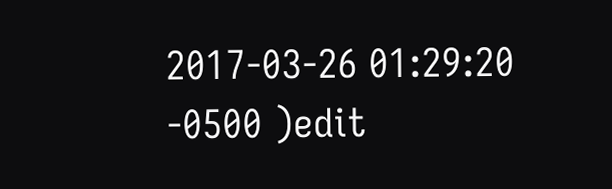2017-03-26 01:29:20 -0500 )edit